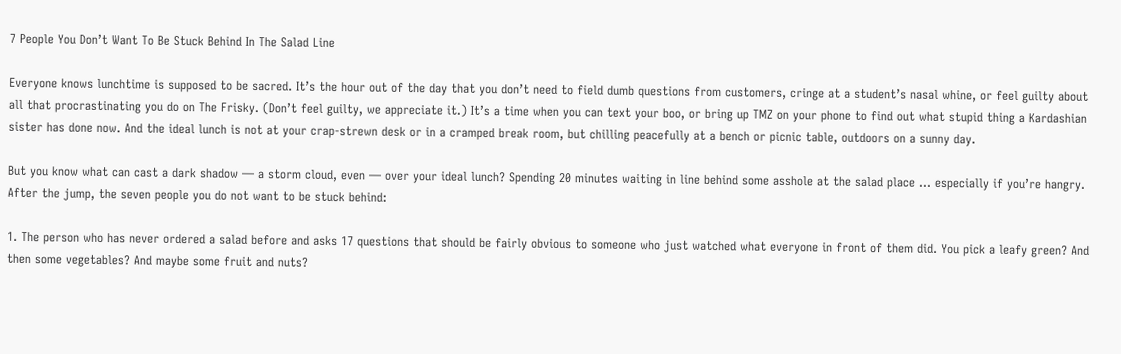7 People You Don’t Want To Be Stuck Behind In The Salad Line

Everyone knows lunchtime is supposed to be sacred. It’s the hour out of the day that you don’t need to field dumb questions from customers, cringe at a student’s nasal whine, or feel guilty about all that procrastinating you do on The Frisky. (Don’t feel guilty, we appreciate it.) It’s a time when you can text your boo, or bring up TMZ on your phone to find out what stupid thing a Kardashian sister has done now. And the ideal lunch is not at your crap-strewn desk or in a cramped break room, but chilling peacefully at a bench or picnic table, outdoors on a sunny day.

But you know what can cast a dark shadow — a storm cloud, even — over your ideal lunch? Spending 20 minutes waiting in line behind some asshole at the salad place … especially if you’re hangry. After the jump, the seven people you do not want to be stuck behind:

1. The person who has never ordered a salad before and asks 17 questions that should be fairly obvious to someone who just watched what everyone in front of them did. You pick a leafy green? And then some vegetables? And maybe some fruit and nuts?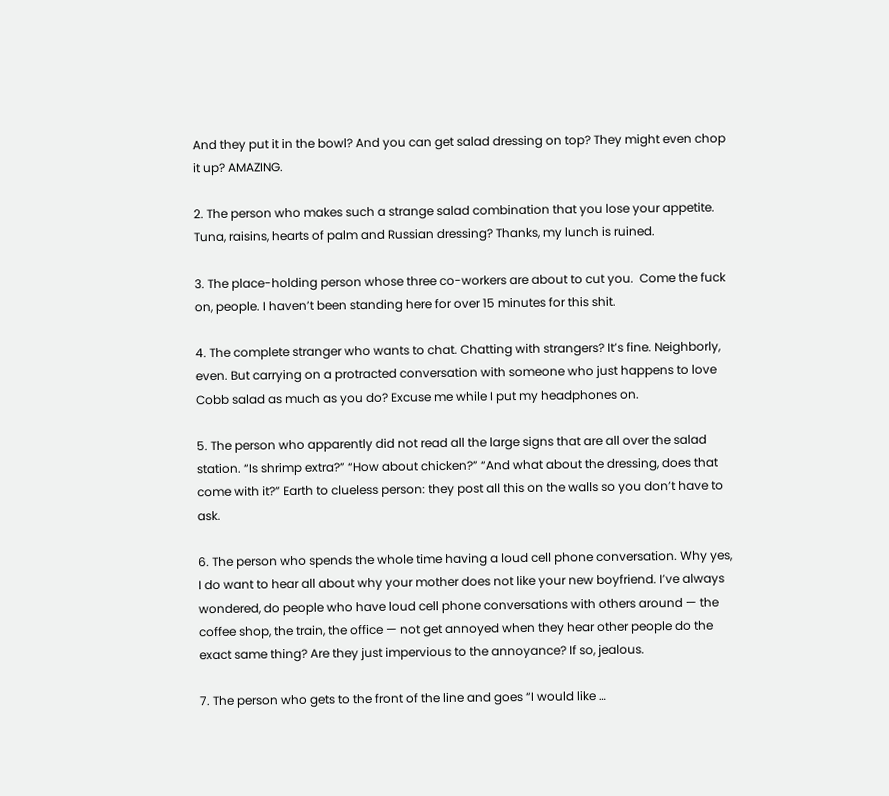And they put it in the bowl? And you can get salad dressing on top? They might even chop it up? AMAZING.

2. The person who makes such a strange salad combination that you lose your appetite. Tuna, raisins, hearts of palm and Russian dressing? Thanks, my lunch is ruined.

3. The place-holding person whose three co-workers are about to cut you.  Come the fuck on, people. I haven’t been standing here for over 15 minutes for this shit.

4. The complete stranger who wants to chat. Chatting with strangers? It’s fine. Neighborly, even. But carrying on a protracted conversation with someone who just happens to love Cobb salad as much as you do? Excuse me while I put my headphones on.

5. The person who apparently did not read all the large signs that are all over the salad station. “Is shrimp extra?” “How about chicken?” “And what about the dressing, does that come with it?” Earth to clueless person: they post all this on the walls so you don’t have to ask.

6. The person who spends the whole time having a loud cell phone conversation. Why yes, I do want to hear all about why your mother does not like your new boyfriend. I’ve always wondered, do people who have loud cell phone conversations with others around — the coffee shop, the train, the office — not get annoyed when they hear other people do the exact same thing? Are they just impervious to the annoyance? If so, jealous.

7. The person who gets to the front of the line and goes “I would like …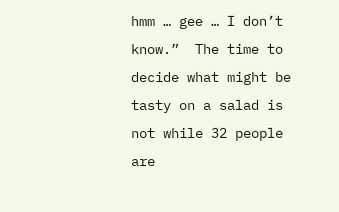hmm … gee … I don’t know.”  The time to decide what might be tasty on a salad is not while 32 people are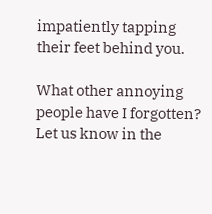impatiently tapping their feet behind you.

What other annoying people have I forgotten? Let us know in the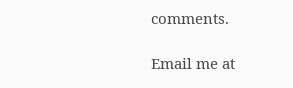comments.

Email me at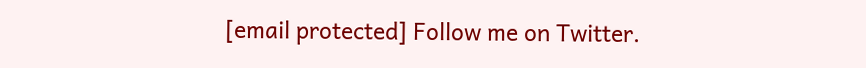[email protected] Follow me on Twitter.